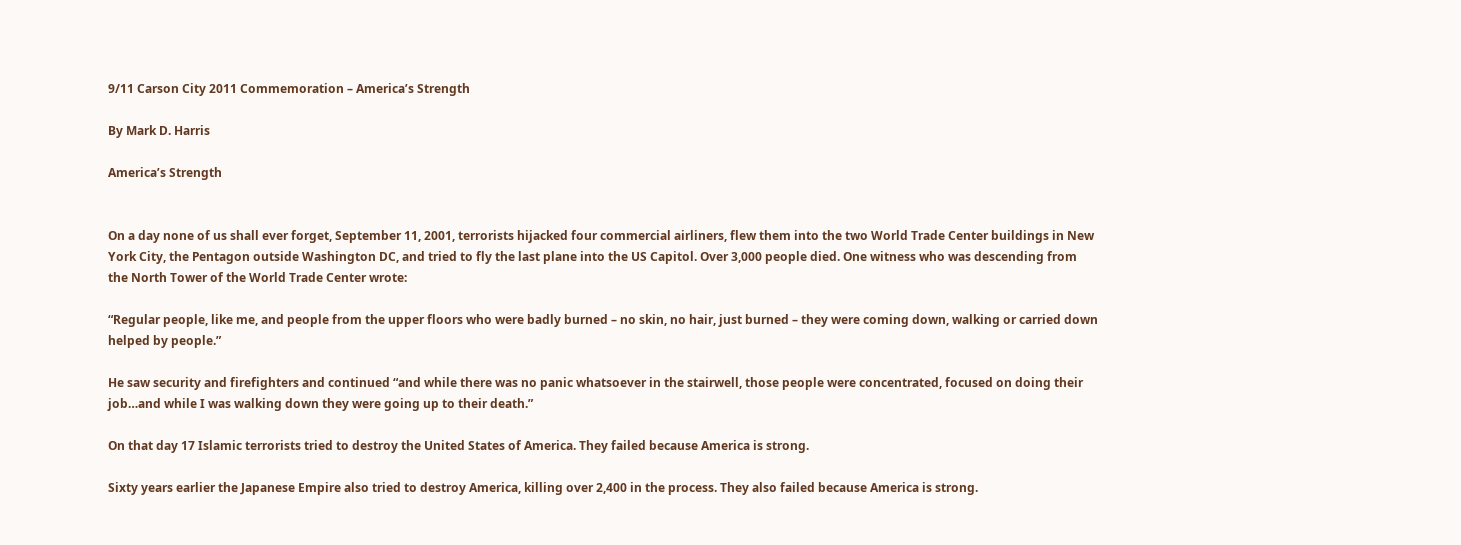9/11 Carson City 2011 Commemoration – America’s Strength

By Mark D. Harris

America’s Strength


On a day none of us shall ever forget, September 11, 2001, terrorists hijacked four commercial airliners, flew them into the two World Trade Center buildings in New York City, the Pentagon outside Washington DC, and tried to fly the last plane into the US Capitol. Over 3,000 people died. One witness who was descending from the North Tower of the World Trade Center wrote:

“Regular people, like me, and people from the upper floors who were badly burned – no skin, no hair, just burned – they were coming down, walking or carried down helped by people.”

He saw security and firefighters and continued “and while there was no panic whatsoever in the stairwell, those people were concentrated, focused on doing their job…and while I was walking down they were going up to their death.”

On that day 17 Islamic terrorists tried to destroy the United States of America. They failed because America is strong.

Sixty years earlier the Japanese Empire also tried to destroy America, killing over 2,400 in the process. They also failed because America is strong.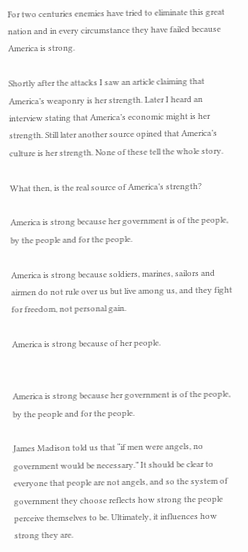For two centuries enemies have tried to eliminate this great nation and in every circumstance they have failed because America is strong.

Shortly after the attacks I saw an article claiming that America’s weaponry is her strength. Later I heard an interview stating that America’s economic might is her strength. Still later another source opined that America’s culture is her strength. None of these tell the whole story.

What then, is the real source of America’s strength?

America is strong because her government is of the people, by the people and for the people.

America is strong because soldiers, marines, sailors and airmen do not rule over us but live among us, and they fight for freedom, not personal gain.

America is strong because of her people.


America is strong because her government is of the people, by the people and for the people.

James Madison told us that “if men were angels, no government would be necessary.” It should be clear to everyone that people are not angels, and so the system of government they choose reflects how strong the people perceive themselves to be. Ultimately, it influences how strong they are.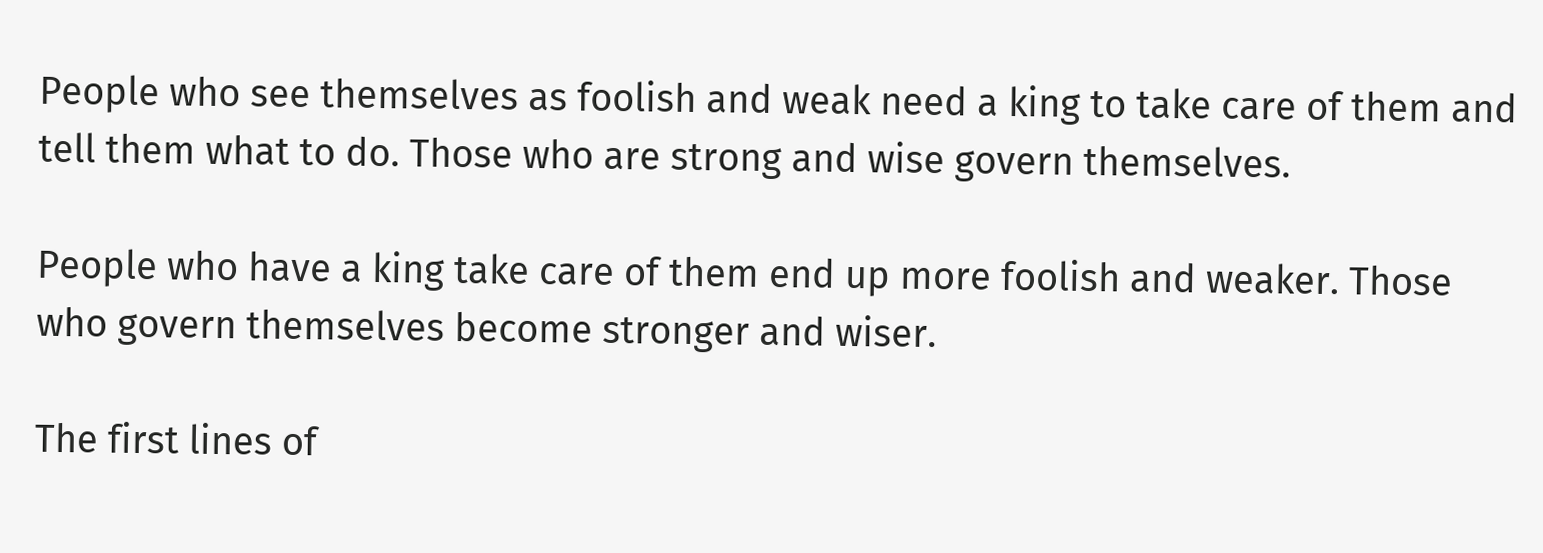People who see themselves as foolish and weak need a king to take care of them and tell them what to do. Those who are strong and wise govern themselves.

People who have a king take care of them end up more foolish and weaker. Those who govern themselves become stronger and wiser.

The first lines of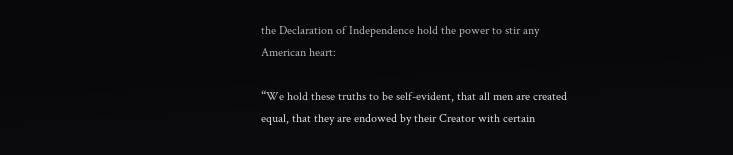the Declaration of Independence hold the power to stir any American heart:

“We hold these truths to be self-evident, that all men are created equal, that they are endowed by their Creator with certain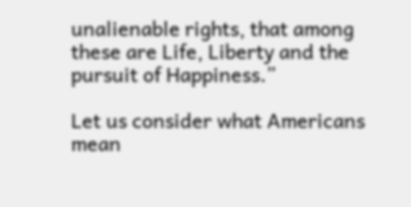unalienable rights, that among these are Life, Liberty and the pursuit of Happiness.”

Let us consider what Americans mean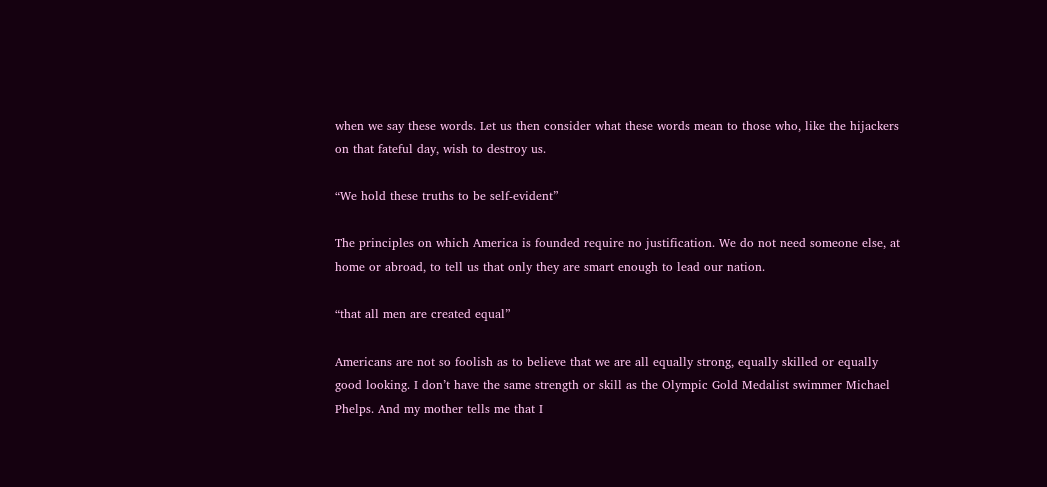when we say these words. Let us then consider what these words mean to those who, like the hijackers on that fateful day, wish to destroy us.

“We hold these truths to be self-evident”

The principles on which America is founded require no justification. We do not need someone else, at home or abroad, to tell us that only they are smart enough to lead our nation.

“that all men are created equal”

Americans are not so foolish as to believe that we are all equally strong, equally skilled or equally good looking. I don’t have the same strength or skill as the Olympic Gold Medalist swimmer Michael Phelps. And my mother tells me that I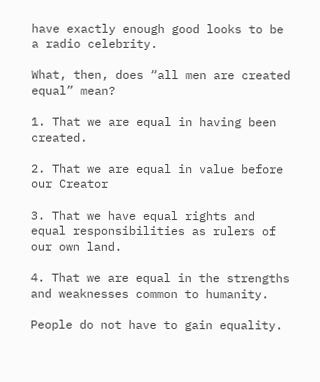have exactly enough good looks to be a radio celebrity.

What, then, does “all men are created equal” mean?

1. That we are equal in having been created.

2. That we are equal in value before our Creator

3. That we have equal rights and equal responsibilities as rulers of our own land.

4. That we are equal in the strengths and weaknesses common to humanity.

People do not have to gain equality.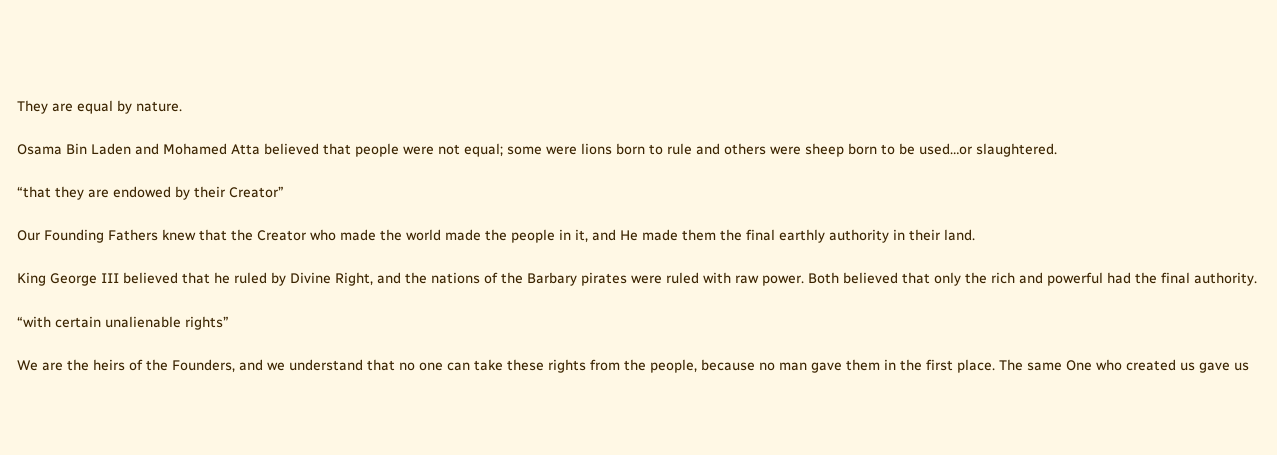They are equal by nature.

Osama Bin Laden and Mohamed Atta believed that people were not equal; some were lions born to rule and others were sheep born to be used…or slaughtered.

“that they are endowed by their Creator”

Our Founding Fathers knew that the Creator who made the world made the people in it, and He made them the final earthly authority in their land.

King George III believed that he ruled by Divine Right, and the nations of the Barbary pirates were ruled with raw power. Both believed that only the rich and powerful had the final authority.

“with certain unalienable rights”

We are the heirs of the Founders, and we understand that no one can take these rights from the people, because no man gave them in the first place. The same One who created us gave us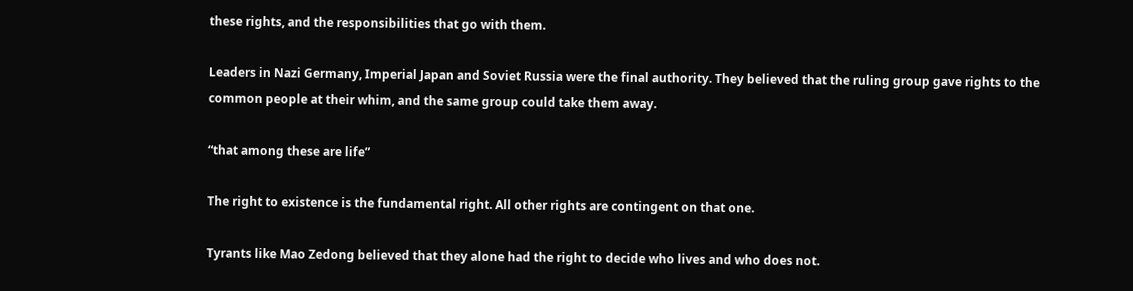these rights, and the responsibilities that go with them.

Leaders in Nazi Germany, Imperial Japan and Soviet Russia were the final authority. They believed that the ruling group gave rights to the common people at their whim, and the same group could take them away.

“that among these are life”

The right to existence is the fundamental right. All other rights are contingent on that one.

Tyrants like Mao Zedong believed that they alone had the right to decide who lives and who does not.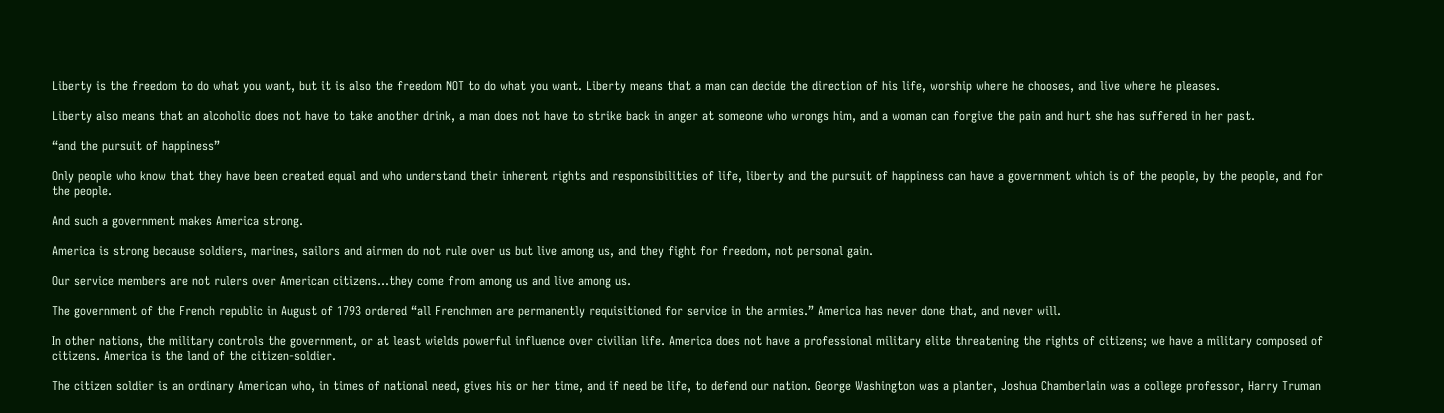Liberty is the freedom to do what you want, but it is also the freedom NOT to do what you want. Liberty means that a man can decide the direction of his life, worship where he chooses, and live where he pleases.

Liberty also means that an alcoholic does not have to take another drink, a man does not have to strike back in anger at someone who wrongs him, and a woman can forgive the pain and hurt she has suffered in her past.

“and the pursuit of happiness”

Only people who know that they have been created equal and who understand their inherent rights and responsibilities of life, liberty and the pursuit of happiness can have a government which is of the people, by the people, and for the people.

And such a government makes America strong.

America is strong because soldiers, marines, sailors and airmen do not rule over us but live among us, and they fight for freedom, not personal gain.

Our service members are not rulers over American citizens…they come from among us and live among us.

The government of the French republic in August of 1793 ordered “all Frenchmen are permanently requisitioned for service in the armies.” America has never done that, and never will.

In other nations, the military controls the government, or at least wields powerful influence over civilian life. America does not have a professional military elite threatening the rights of citizens; we have a military composed of citizens. America is the land of the citizen-soldier.

The citizen soldier is an ordinary American who, in times of national need, gives his or her time, and if need be life, to defend our nation. George Washington was a planter, Joshua Chamberlain was a college professor, Harry Truman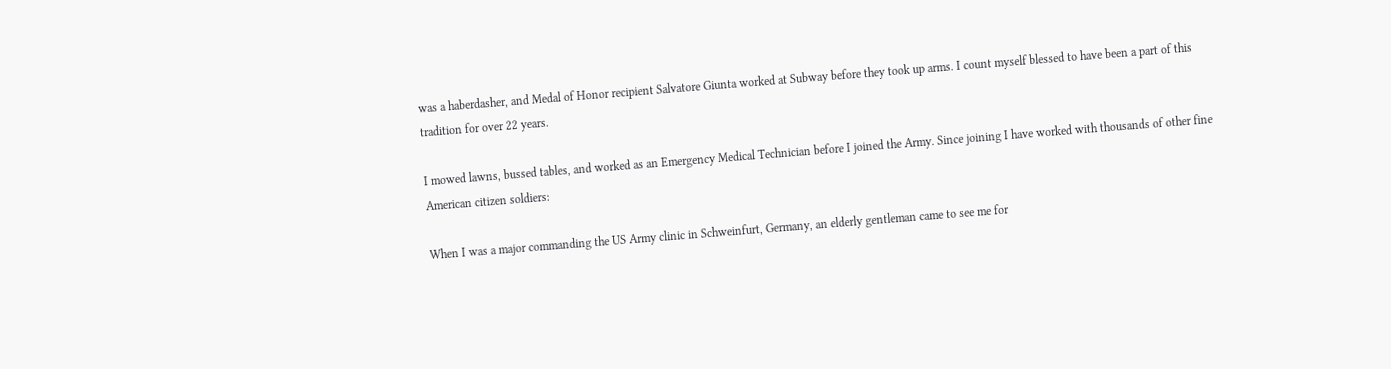was a haberdasher, and Medal of Honor recipient Salvatore Giunta worked at Subway before they took up arms. I count myself blessed to have been a part of this tradition for over 22 years.

I mowed lawns, bussed tables, and worked as an Emergency Medical Technician before I joined the Army. Since joining I have worked with thousands of other fine American citizen soldiers:

When I was a major commanding the US Army clinic in Schweinfurt, Germany, an elderly gentleman came to see me for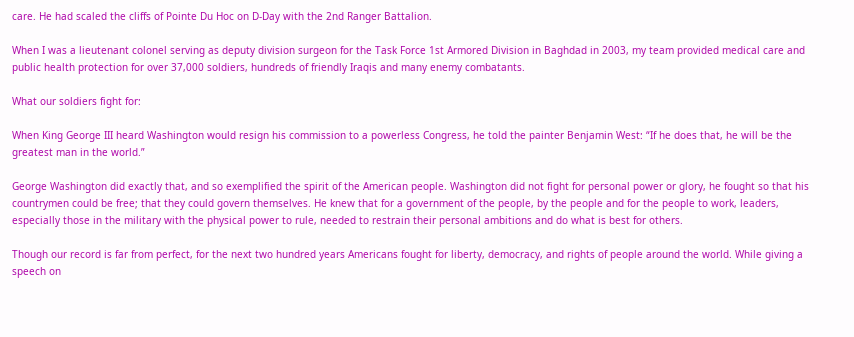care. He had scaled the cliffs of Pointe Du Hoc on D-Day with the 2nd Ranger Battalion.

When I was a lieutenant colonel serving as deputy division surgeon for the Task Force 1st Armored Division in Baghdad in 2003, my team provided medical care and public health protection for over 37,000 soldiers, hundreds of friendly Iraqis and many enemy combatants.

What our soldiers fight for:

When King George III heard Washington would resign his commission to a powerless Congress, he told the painter Benjamin West: “If he does that, he will be the greatest man in the world.”

George Washington did exactly that, and so exemplified the spirit of the American people. Washington did not fight for personal power or glory, he fought so that his countrymen could be free; that they could govern themselves. He knew that for a government of the people, by the people and for the people to work, leaders, especially those in the military with the physical power to rule, needed to restrain their personal ambitions and do what is best for others.

Though our record is far from perfect, for the next two hundred years Americans fought for liberty, democracy, and rights of people around the world. While giving a speech on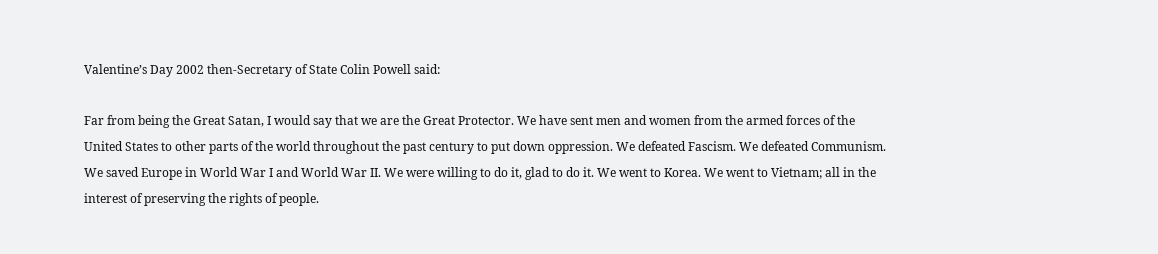Valentine’s Day 2002 then-Secretary of State Colin Powell said:

Far from being the Great Satan, I would say that we are the Great Protector. We have sent men and women from the armed forces of the United States to other parts of the world throughout the past century to put down oppression. We defeated Fascism. We defeated Communism. We saved Europe in World War I and World War II. We were willing to do it, glad to do it. We went to Korea. We went to Vietnam; all in the interest of preserving the rights of people.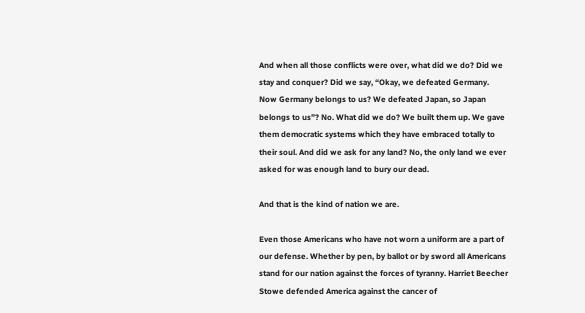And when all those conflicts were over, what did we do? Did we stay and conquer? Did we say, “Okay, we defeated Germany. Now Germany belongs to us? We defeated Japan, so Japan belongs to us”? No. What did we do? We built them up. We gave them democratic systems which they have embraced totally to their soul. And did we ask for any land? No, the only land we ever asked for was enough land to bury our dead.

And that is the kind of nation we are.

Even those Americans who have not worn a uniform are a part of our defense. Whether by pen, by ballot or by sword all Americans stand for our nation against the forces of tyranny. Harriet Beecher Stowe defended America against the cancer of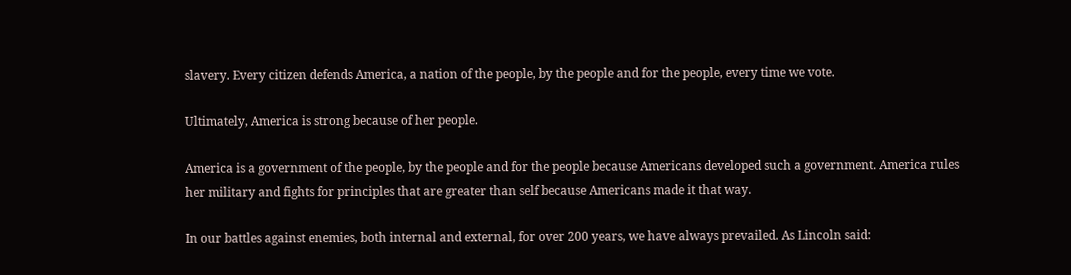slavery. Every citizen defends America, a nation of the people, by the people and for the people, every time we vote.

Ultimately, America is strong because of her people.

America is a government of the people, by the people and for the people because Americans developed such a government. America rules her military and fights for principles that are greater than self because Americans made it that way.

In our battles against enemies, both internal and external, for over 200 years, we have always prevailed. As Lincoln said: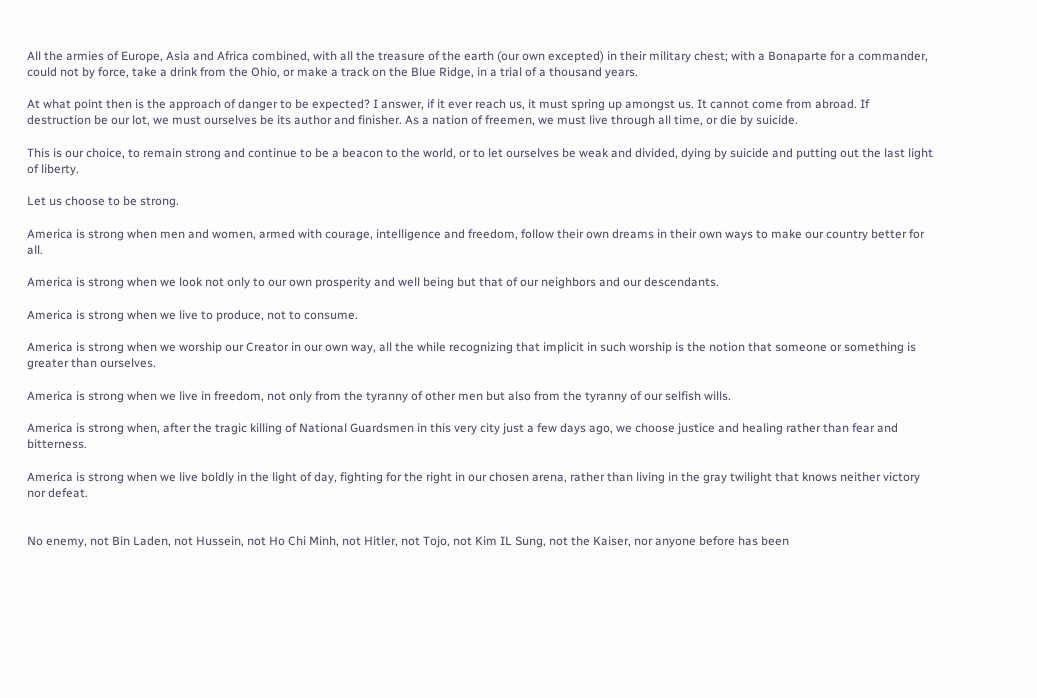All the armies of Europe, Asia and Africa combined, with all the treasure of the earth (our own excepted) in their military chest; with a Bonaparte for a commander, could not by force, take a drink from the Ohio, or make a track on the Blue Ridge, in a trial of a thousand years.

At what point then is the approach of danger to be expected? I answer, if it ever reach us, it must spring up amongst us. It cannot come from abroad. If destruction be our lot, we must ourselves be its author and finisher. As a nation of freemen, we must live through all time, or die by suicide.

This is our choice, to remain strong and continue to be a beacon to the world, or to let ourselves be weak and divided, dying by suicide and putting out the last light of liberty.

Let us choose to be strong.

America is strong when men and women, armed with courage, intelligence and freedom, follow their own dreams in their own ways to make our country better for all.

America is strong when we look not only to our own prosperity and well being but that of our neighbors and our descendants.

America is strong when we live to produce, not to consume.

America is strong when we worship our Creator in our own way, all the while recognizing that implicit in such worship is the notion that someone or something is greater than ourselves.

America is strong when we live in freedom, not only from the tyranny of other men but also from the tyranny of our selfish wills.

America is strong when, after the tragic killing of National Guardsmen in this very city just a few days ago, we choose justice and healing rather than fear and bitterness.

America is strong when we live boldly in the light of day, fighting for the right in our chosen arena, rather than living in the gray twilight that knows neither victory nor defeat.


No enemy, not Bin Laden, not Hussein, not Ho Chi Minh, not Hitler, not Tojo, not Kim IL Sung, not the Kaiser, nor anyone before has been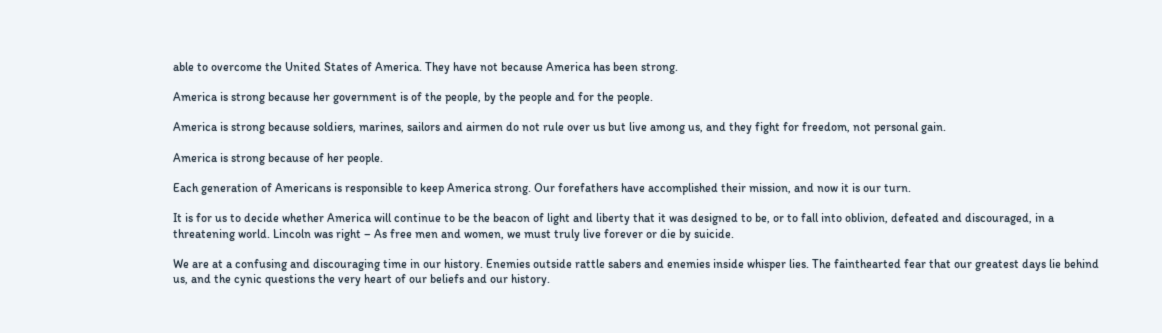able to overcome the United States of America. They have not because America has been strong.

America is strong because her government is of the people, by the people and for the people.

America is strong because soldiers, marines, sailors and airmen do not rule over us but live among us, and they fight for freedom, not personal gain.

America is strong because of her people.

Each generation of Americans is responsible to keep America strong. Our forefathers have accomplished their mission, and now it is our turn.

It is for us to decide whether America will continue to be the beacon of light and liberty that it was designed to be, or to fall into oblivion, defeated and discouraged, in a threatening world. Lincoln was right – As free men and women, we must truly live forever or die by suicide.

We are at a confusing and discouraging time in our history. Enemies outside rattle sabers and enemies inside whisper lies. The fainthearted fear that our greatest days lie behind us, and the cynic questions the very heart of our beliefs and our history.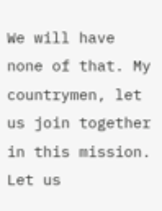We will have none of that. My countrymen, let us join together in this mission. Let us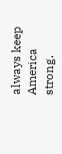always keep America strong.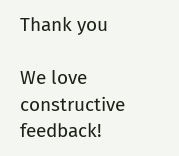Thank you

We love constructive feedback!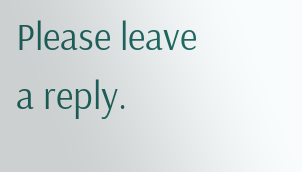Please leave a reply.